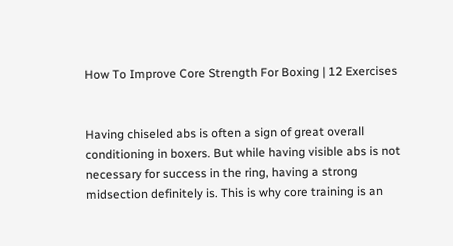How To Improve Core Strength For Boxing | 12 Exercises


Having chiseled abs is often a sign of great overall conditioning in boxers. But while having visible abs is not necessary for success in the ring, having a strong midsection definitely is. This is why core training is an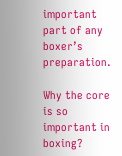important part of any boxer’s preparation.

Why the core is so important in boxing?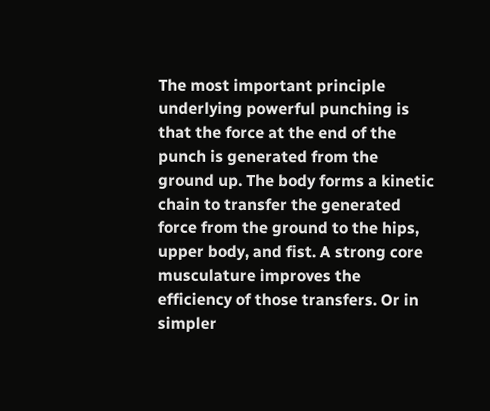The most important principle underlying powerful punching is that the force at the end of the punch is generated from the ground up. The body forms a kinetic chain to transfer the generated force from the ground to the hips, upper body, and fist. A strong core musculature improves the efficiency of those transfers. Or in simpler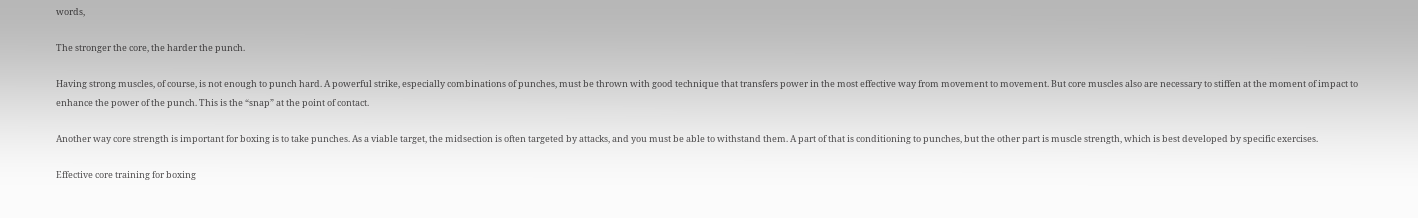words,

The stronger the core, the harder the punch.

Having strong muscles, of course, is not enough to punch hard. A powerful strike, especially combinations of punches, must be thrown with good technique that transfers power in the most effective way from movement to movement. But core muscles also are necessary to stiffen at the moment of impact to enhance the power of the punch. This is the “snap” at the point of contact.

Another way core strength is important for boxing is to take punches. As a viable target, the midsection is often targeted by attacks, and you must be able to withstand them. A part of that is conditioning to punches, but the other part is muscle strength, which is best developed by specific exercises.

Effective core training for boxing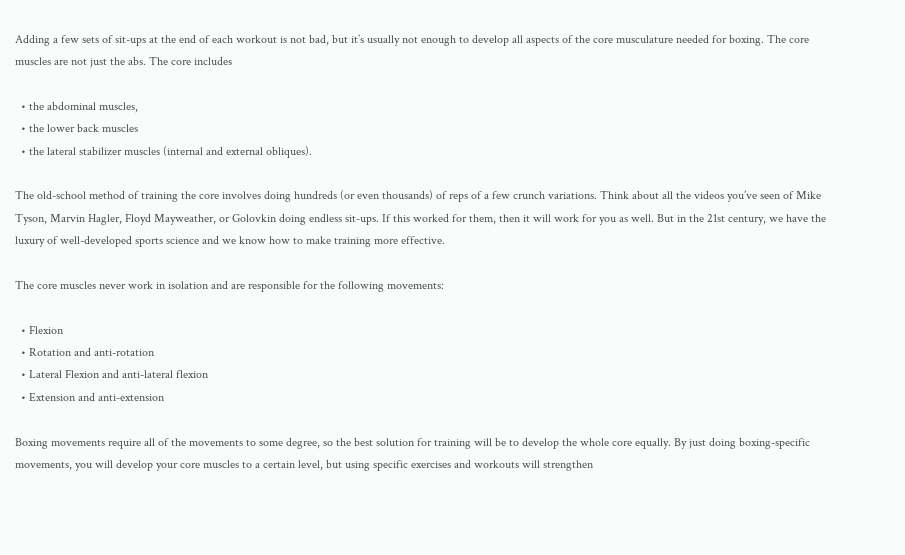Adding a few sets of sit-ups at the end of each workout is not bad, but it’s usually not enough to develop all aspects of the core musculature needed for boxing. The core muscles are not just the abs. The core includes

  • the abdominal muscles,
  • the lower back muscles
  • the lateral stabilizer muscles (internal and external obliques).

The old-school method of training the core involves doing hundreds (or even thousands) of reps of a few crunch variations. Think about all the videos you’ve seen of Mike Tyson, Marvin Hagler, Floyd Mayweather, or Golovkin doing endless sit-ups. If this worked for them, then it will work for you as well. But in the 21st century, we have the luxury of well-developed sports science and we know how to make training more effective.

The core muscles never work in isolation and are responsible for the following movements:

  • Flexion
  • Rotation and anti-rotation
  • Lateral Flexion and anti-lateral flexion
  • Extension and anti-extension

Boxing movements require all of the movements to some degree, so the best solution for training will be to develop the whole core equally. By just doing boxing-specific movements, you will develop your core muscles to a certain level, but using specific exercises and workouts will strengthen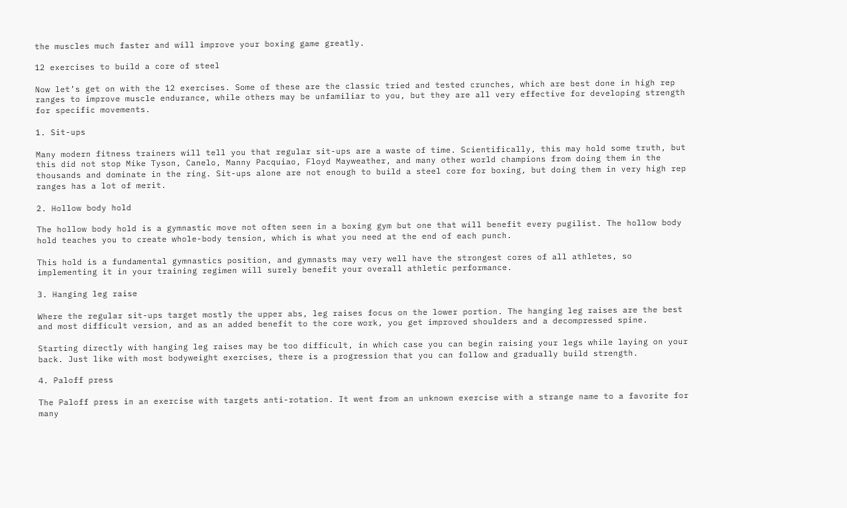the muscles much faster and will improve your boxing game greatly.

12 exercises to build a core of steel

Now let’s get on with the 12 exercises. Some of these are the classic tried and tested crunches, which are best done in high rep ranges to improve muscle endurance, while others may be unfamiliar to you, but they are all very effective for developing strength for specific movements.

1. Sit-ups

Many modern fitness trainers will tell you that regular sit-ups are a waste of time. Scientifically, this may hold some truth, but this did not stop Mike Tyson, Canelo, Manny Pacquiao, Floyd Mayweather, and many other world champions from doing them in the thousands and dominate in the ring. Sit-ups alone are not enough to build a steel core for boxing, but doing them in very high rep ranges has a lot of merit.

2. Hollow body hold

The hollow body hold is a gymnastic move not often seen in a boxing gym but one that will benefit every pugilist. The hollow body hold teaches you to create whole-body tension, which is what you need at the end of each punch.

This hold is a fundamental gymnastics position, and gymnasts may very well have the strongest cores of all athletes, so implementing it in your training regimen will surely benefit your overall athletic performance.

3. Hanging leg raise

Where the regular sit-ups target mostly the upper abs, leg raises focus on the lower portion. The hanging leg raises are the best and most difficult version, and as an added benefit to the core work, you get improved shoulders and a decompressed spine.

Starting directly with hanging leg raises may be too difficult, in which case you can begin raising your legs while laying on your back. Just like with most bodyweight exercises, there is a progression that you can follow and gradually build strength.

4. Paloff press

The Paloff press in an exercise with targets anti-rotation. It went from an unknown exercise with a strange name to a favorite for many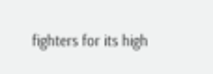fighters for its high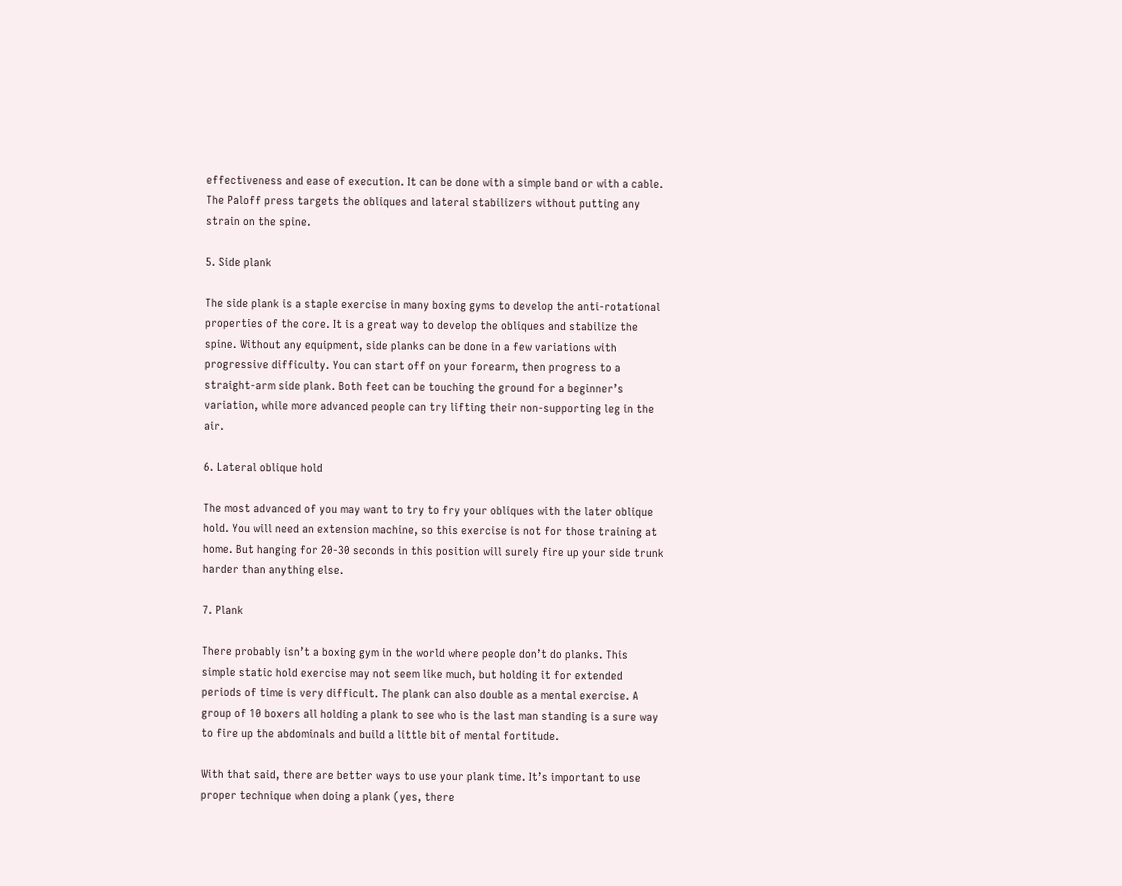effectiveness and ease of execution. It can be done with a simple band or with a cable. The Paloff press targets the obliques and lateral stabilizers without putting any strain on the spine.

5. Side plank

The side plank is a staple exercise in many boxing gyms to develop the anti-rotational properties of the core. It is a great way to develop the obliques and stabilize the spine. Without any equipment, side planks can be done in a few variations with progressive difficulty. You can start off on your forearm, then progress to a straight-arm side plank. Both feet can be touching the ground for a beginner’s variation, while more advanced people can try lifting their non-supporting leg in the air.

6. Lateral oblique hold

The most advanced of you may want to try to fry your obliques with the later oblique hold. You will need an extension machine, so this exercise is not for those training at home. But hanging for 20-30 seconds in this position will surely fire up your side trunk harder than anything else.

7. Plank

There probably isn’t a boxing gym in the world where people don’t do planks. This simple static hold exercise may not seem like much, but holding it for extended periods of time is very difficult. The plank can also double as a mental exercise. A group of 10 boxers all holding a plank to see who is the last man standing is a sure way to fire up the abdominals and build a little bit of mental fortitude.

With that said, there are better ways to use your plank time. It’s important to use proper technique when doing a plank (yes, there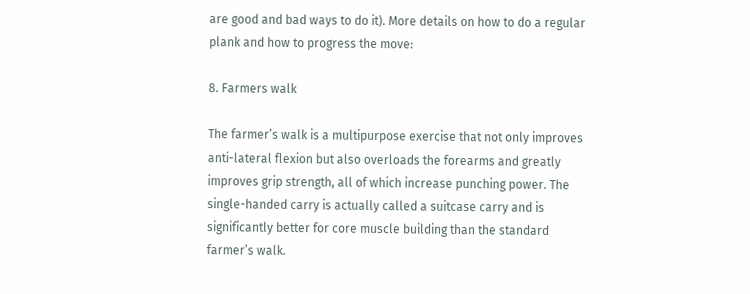are good and bad ways to do it). More details on how to do a regular plank and how to progress the move:

8. Farmers walk

The farmer’s walk is a multipurpose exercise that not only improves anti-lateral flexion but also overloads the forearms and greatly improves grip strength, all of which increase punching power. The single-handed carry is actually called a suitcase carry and is significantly better for core muscle building than the standard farmer’s walk.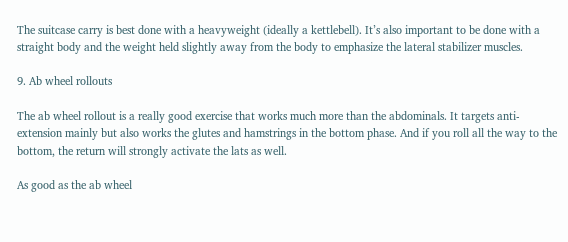The suitcase carry is best done with a heavyweight (ideally a kettlebell). It’s also important to be done with a straight body and the weight held slightly away from the body to emphasize the lateral stabilizer muscles.

9. Ab wheel rollouts

The ab wheel rollout is a really good exercise that works much more than the abdominals. It targets anti-extension mainly but also works the glutes and hamstrings in the bottom phase. And if you roll all the way to the bottom, the return will strongly activate the lats as well.

As good as the ab wheel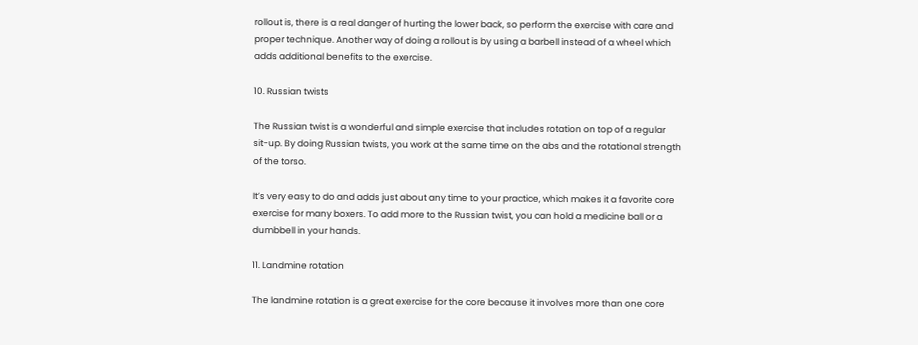rollout is, there is a real danger of hurting the lower back, so perform the exercise with care and proper technique. Another way of doing a rollout is by using a barbell instead of a wheel which adds additional benefits to the exercise.

10. Russian twists

The Russian twist is a wonderful and simple exercise that includes rotation on top of a regular sit-up. By doing Russian twists, you work at the same time on the abs and the rotational strength of the torso.

It’s very easy to do and adds just about any time to your practice, which makes it a favorite core exercise for many boxers. To add more to the Russian twist, you can hold a medicine ball or a dumbbell in your hands.

11. Landmine rotation

The landmine rotation is a great exercise for the core because it involves more than one core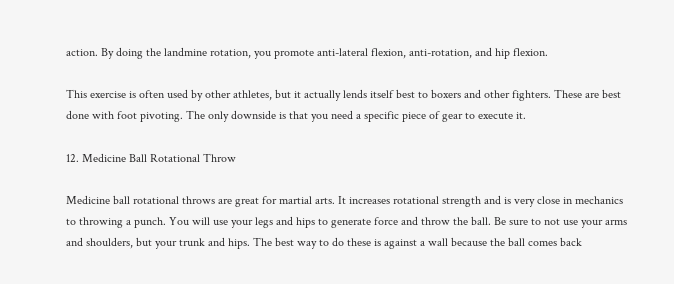action. By doing the landmine rotation, you promote anti-lateral flexion, anti-rotation, and hip flexion.

This exercise is often used by other athletes, but it actually lends itself best to boxers and other fighters. These are best done with foot pivoting. The only downside is that you need a specific piece of gear to execute it.

12. Medicine Ball Rotational Throw

Medicine ball rotational throws are great for martial arts. It increases rotational strength and is very close in mechanics to throwing a punch. You will use your legs and hips to generate force and throw the ball. Be sure to not use your arms and shoulders, but your trunk and hips. The best way to do these is against a wall because the ball comes back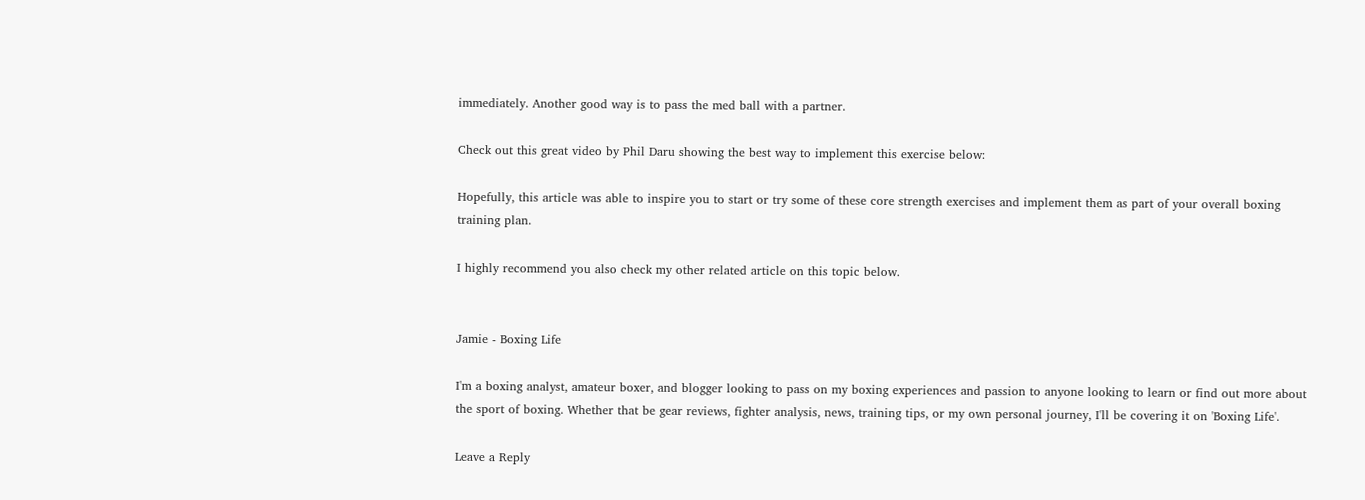immediately. Another good way is to pass the med ball with a partner.

Check out this great video by Phil Daru showing the best way to implement this exercise below:

Hopefully, this article was able to inspire you to start or try some of these core strength exercises and implement them as part of your overall boxing training plan.

I highly recommend you also check my other related article on this topic below.


Jamie - Boxing Life

I'm a boxing analyst, amateur boxer, and blogger looking to pass on my boxing experiences and passion to anyone looking to learn or find out more about the sport of boxing. Whether that be gear reviews, fighter analysis, news, training tips, or my own personal journey, I'll be covering it on 'Boxing Life'.

Leave a Reply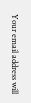Your email address will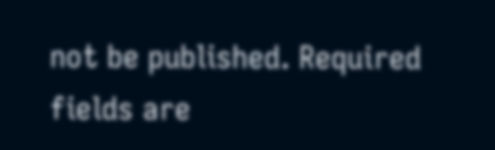not be published. Required fields are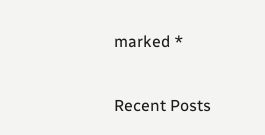marked *

Recent Posts